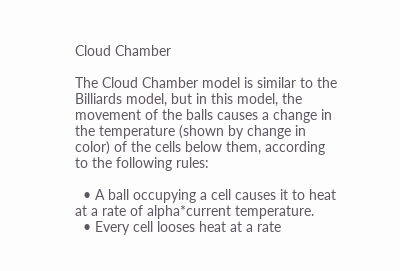Cloud Chamber

The Cloud Chamber model is similar to the Billiards model, but in this model, the movement of the balls causes a change in the temperature (shown by change in color) of the cells below them, according to the following rules:

  • A ball occupying a cell causes it to heat at a rate of alpha*current temperature.
  • Every cell looses heat at a rate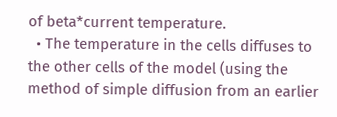of beta*current temperature.
  • The temperature in the cells diffuses to the other cells of the model (using the method of simple diffusion from an earlier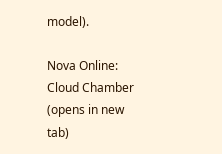model).

Nova Online: Cloud Chamber (opens in new tab)